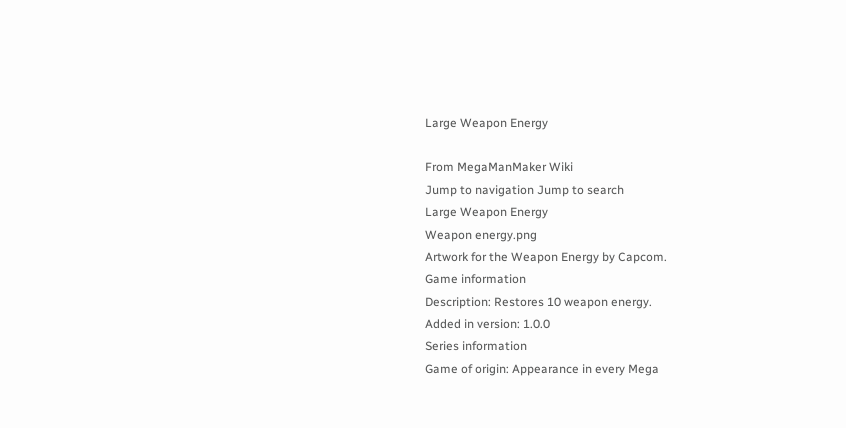Large Weapon Energy

From MegaManMaker Wiki
Jump to navigation Jump to search
Large Weapon Energy
Weapon energy.png
Artwork for the Weapon Energy by Capcom.
Game information
Description: Restores 10 weapon energy.
Added in version: 1.0.0
Series information
Game of origin: Appearance in every Mega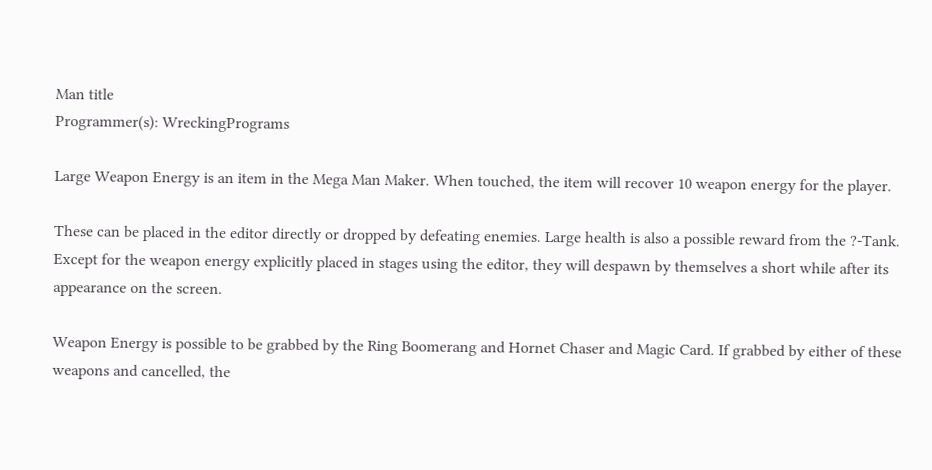Man title
Programmer(s): WreckingPrograms

Large Weapon Energy is an item in the Mega Man Maker. When touched, the item will recover 10 weapon energy for the player.

These can be placed in the editor directly or dropped by defeating enemies. Large health is also a possible reward from the ?-Tank. Except for the weapon energy explicitly placed in stages using the editor, they will despawn by themselves a short while after its appearance on the screen.

Weapon Energy is possible to be grabbed by the Ring Boomerang and Hornet Chaser and Magic Card. If grabbed by either of these weapons and cancelled, the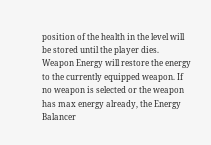position of the health in the level will be stored until the player dies. Weapon Energy will restore the energy to the currently equipped weapon. If no weapon is selected or the weapon has max energy already, the Energy Balancer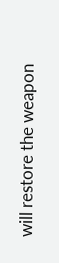will restore the weapon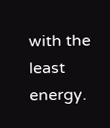with the least energy.